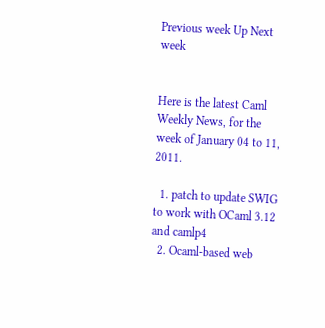Previous week Up Next week


Here is the latest Caml Weekly News, for the week of January 04 to 11, 2011.

  1. patch to update SWIG to work with OCaml 3.12 and camlp4
  2. Ocaml-based web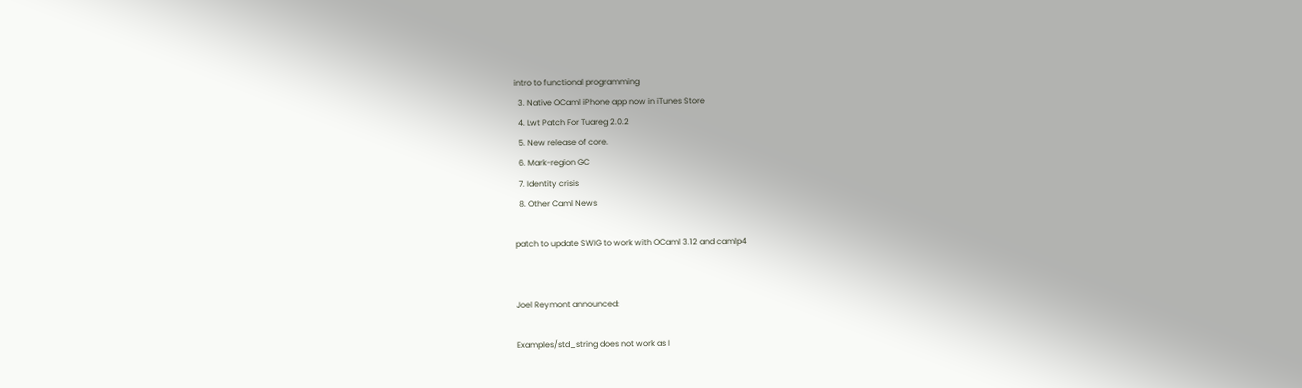intro to functional programming
  3. Native OCaml iPhone app now in iTunes Store
  4. Lwt Patch For Tuareg 2.0.2
  5. New release of core.
  6. Mark-region GC
  7. Identity crisis
  8. Other Caml News

patch to update SWIG to work with OCaml 3.12 and camlp4


Joel Reymont announced:

Examples/std_string does not work as I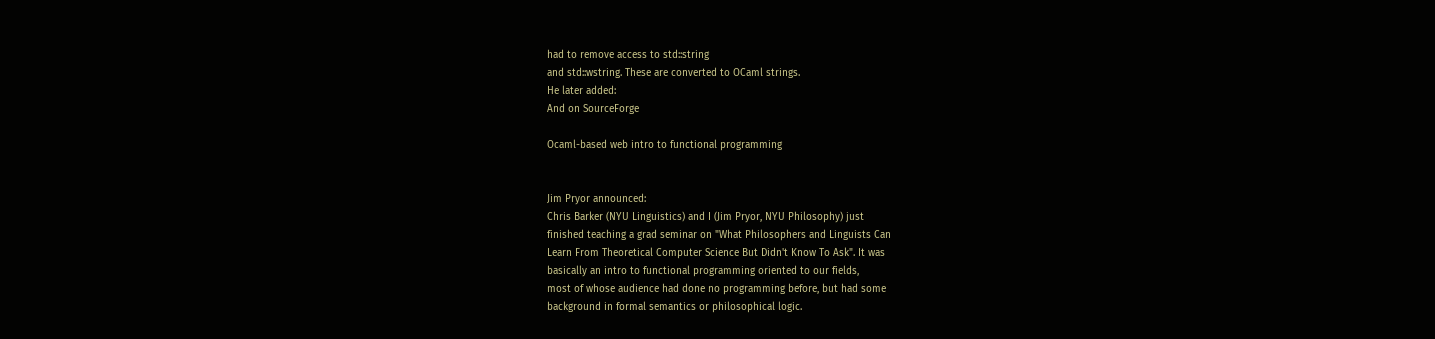had to remove access to std::string
and std::wstring. These are converted to OCaml strings.
He later added:
And on SourceForge

Ocaml-based web intro to functional programming


Jim Pryor announced:
Chris Barker (NYU Linguistics) and I (Jim Pryor, NYU Philosophy) just
finished teaching a grad seminar on "What Philosophers and Linguists Can
Learn From Theoretical Computer Science But Didn't Know To Ask". It was
basically an intro to functional programming oriented to our fields,
most of whose audience had done no programming before, but had some
background in formal semantics or philosophical logic.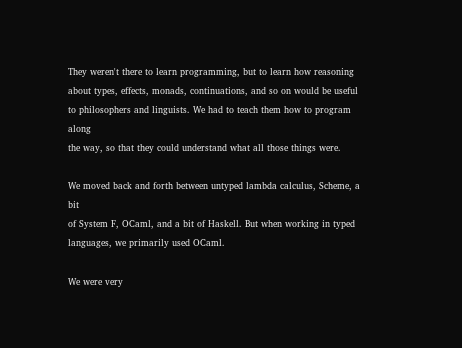They weren't there to learn programming, but to learn how reasoning
about types, effects, monads, continuations, and so on would be useful
to philosophers and linguists. We had to teach them how to program along
the way, so that they could understand what all those things were.

We moved back and forth between untyped lambda calculus, Scheme, a bit
of System F, OCaml, and a bit of Haskell. But when working in typed
languages, we primarily used OCaml.

We were very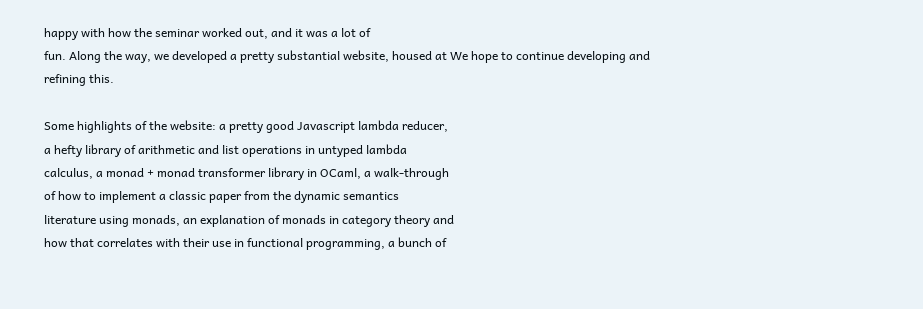happy with how the seminar worked out, and it was a lot of
fun. Along the way, we developed a pretty substantial website, housed at We hope to continue developing and
refining this.

Some highlights of the website: a pretty good Javascript lambda reducer,
a hefty library of arithmetic and list operations in untyped lambda
calculus, a monad + monad transformer library in OCaml, a walk-through
of how to implement a classic paper from the dynamic semantics
literature using monads, an explanation of monads in category theory and
how that correlates with their use in functional programming, a bunch of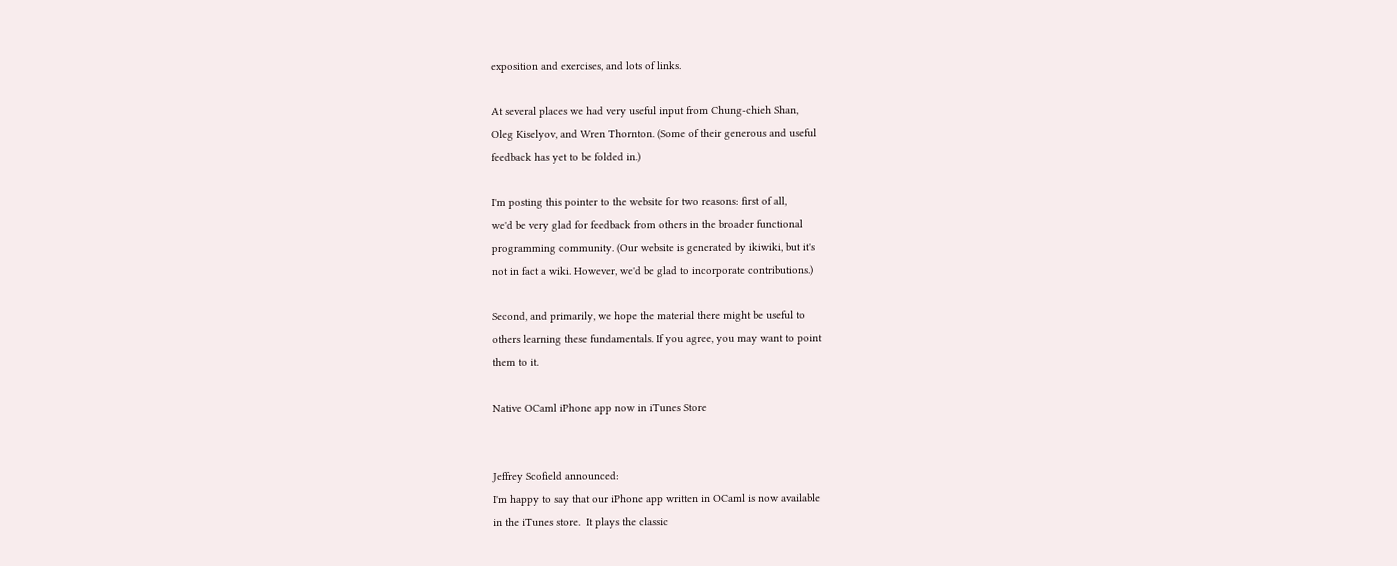exposition and exercises, and lots of links.

At several places we had very useful input from Chung-chieh Shan,
Oleg Kiselyov, and Wren Thornton. (Some of their generous and useful
feedback has yet to be folded in.)

I'm posting this pointer to the website for two reasons: first of all,
we'd be very glad for feedback from others in the broader functional
programming community. (Our website is generated by ikiwiki, but it's
not in fact a wiki. However, we'd be glad to incorporate contributions.)

Second, and primarily, we hope the material there might be useful to
others learning these fundamentals. If you agree, you may want to point
them to it.

Native OCaml iPhone app now in iTunes Store


Jeffrey Scofield announced:
I'm happy to say that our iPhone app written in OCaml is now available
in the iTunes store.  It plays the classic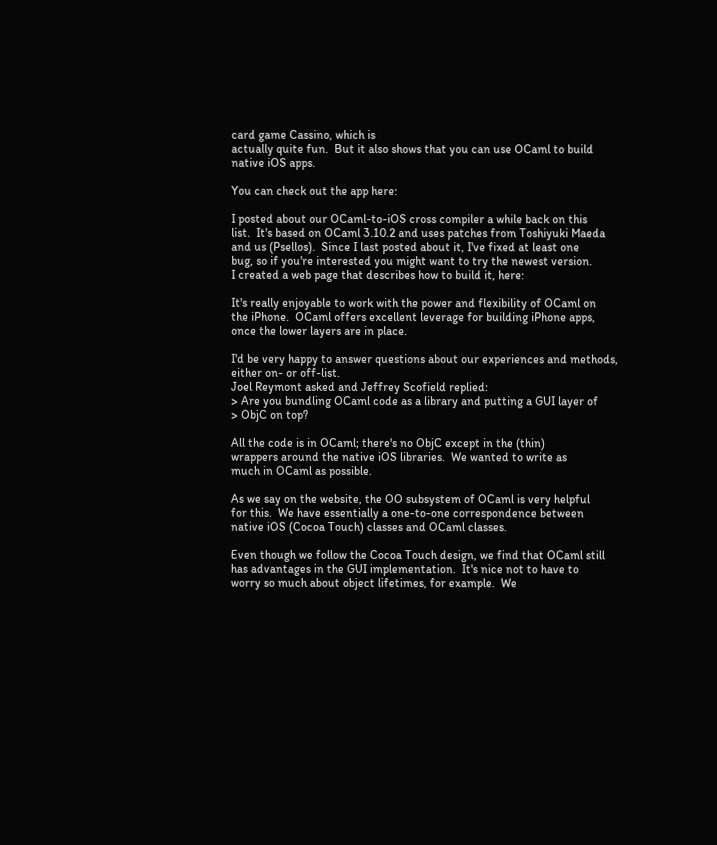card game Cassino, which is
actually quite fun.  But it also shows that you can use OCaml to build
native iOS apps.

You can check out the app here:

I posted about our OCaml-to-iOS cross compiler a while back on this
list.  It's based on OCaml 3.10.2 and uses patches from Toshiyuki Maeda
and us (Psellos).  Since I last posted about it, I've fixed at least one
bug, so if you're interested you might want to try the newest version.
I created a web page that describes how to build it, here:

It's really enjoyable to work with the power and flexibility of OCaml on
the iPhone.  OCaml offers excellent leverage for building iPhone apps,
once the lower layers are in place.

I'd be very happy to answer questions about our experiences and methods,
either on- or off-list.
Joel Reymont asked and Jeffrey Scofield replied:
> Are you bundling OCaml code as a library and putting a GUI layer of
> ObjC on top?

All the code is in OCaml; there's no ObjC except in the (thin)
wrappers around the native iOS libraries.  We wanted to write as
much in OCaml as possible.

As we say on the website, the OO subsystem of OCaml is very helpful
for this.  We have essentially a one-to-one correspondence between
native iOS (Cocoa Touch) classes and OCaml classes.

Even though we follow the Cocoa Touch design, we find that OCaml still
has advantages in the GUI implementation.  It's nice not to have to
worry so much about object lifetimes, for example.  We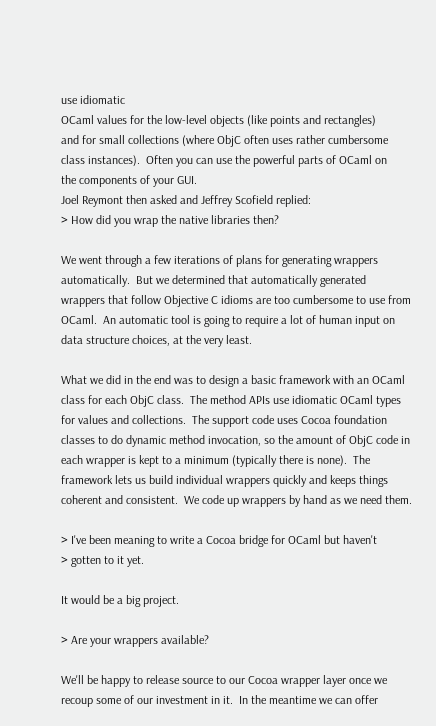use idiomatic
OCaml values for the low-level objects (like points and rectangles)
and for small collections (where ObjC often uses rather cumbersome
class instances).  Often you can use the powerful parts of OCaml on
the components of your GUI.
Joel Reymont then asked and Jeffrey Scofield replied:
> How did you wrap the native libraries then?

We went through a few iterations of plans for generating wrappers
automatically.  But we determined that automatically generated
wrappers that follow Objective C idioms are too cumbersome to use from
OCaml.  An automatic tool is going to require a lot of human input on
data structure choices, at the very least.

What we did in the end was to design a basic framework with an OCaml
class for each ObjC class.  The method APIs use idiomatic OCaml types
for values and collections.  The support code uses Cocoa foundation
classes to do dynamic method invocation, so the amount of ObjC code in
each wrapper is kept to a minimum (typically there is none).  The
framework lets us build individual wrappers quickly and keeps things
coherent and consistent.  We code up wrappers by hand as we need them.

> I've been meaning to write a Cocoa bridge for OCaml but haven't
> gotten to it yet.

It would be a big project.

> Are your wrappers available?

We'll be happy to release source to our Cocoa wrapper layer once we
recoup some of our investment in it.  In the meantime we can offer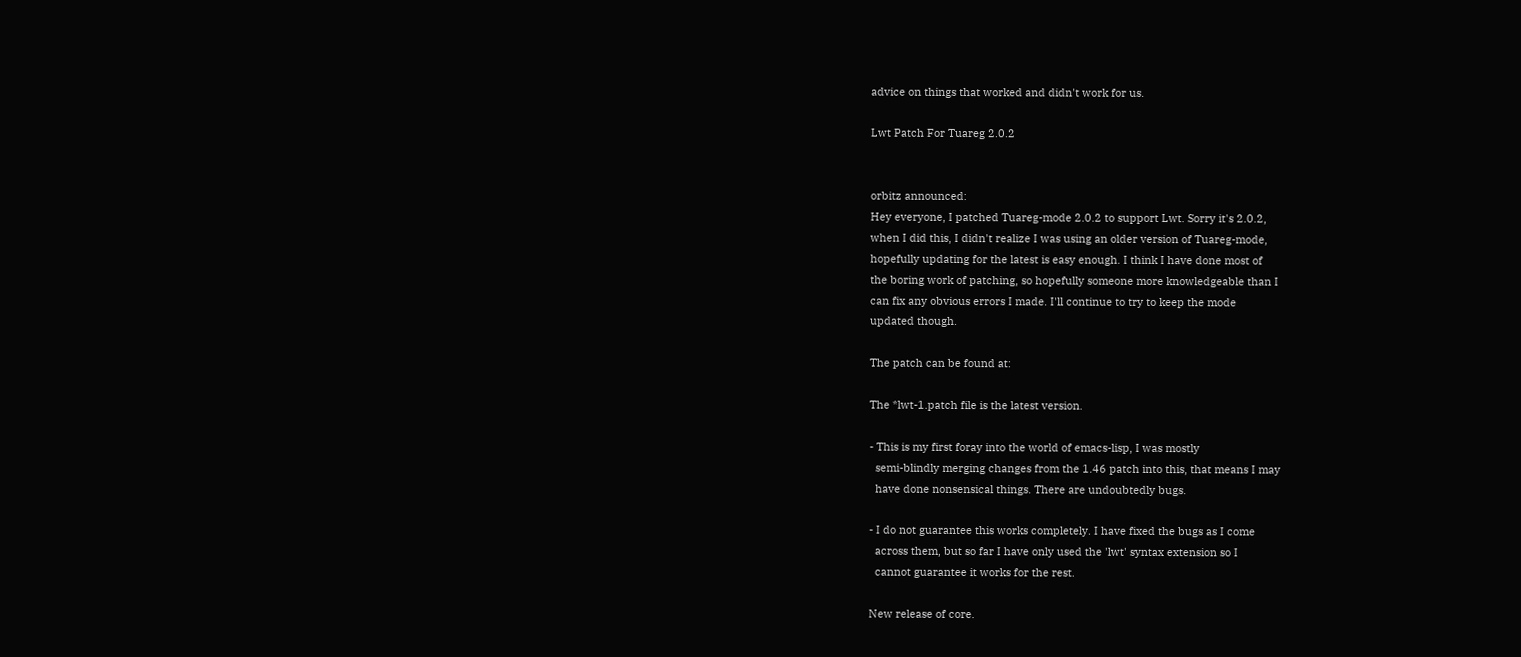advice on things that worked and didn't work for us.

Lwt Patch For Tuareg 2.0.2


orbitz announced:
Hey everyone, I patched Tuareg-mode 2.0.2 to support Lwt. Sorry it's 2.0.2,
when I did this, I didn't realize I was using an older version of Tuareg-mode,
hopefully updating for the latest is easy enough. I think I have done most of
the boring work of patching, so hopefully someone more knowledgeable than I
can fix any obvious errors I made. I'll continue to try to keep the mode
updated though.

The patch can be found at:

The *lwt-1.patch file is the latest version.

- This is my first foray into the world of emacs-lisp, I was mostly
  semi-blindly merging changes from the 1.46 patch into this, that means I may
  have done nonsensical things. There are undoubtedly bugs.

- I do not guarantee this works completely. I have fixed the bugs as I come
  across them, but so far I have only used the 'lwt' syntax extension so I
  cannot guarantee it works for the rest.

New release of core.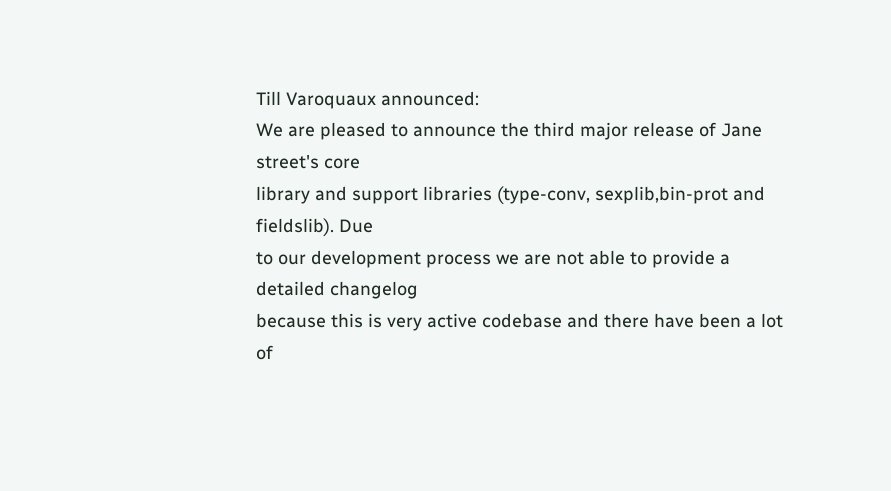Till Varoquaux announced:
We are pleased to announce the third major release of Jane street's core
library and support libraries (type-conv, sexplib,bin-prot and fieldslib). Due
to our development process we are not able to provide a detailed changelog
because this is very active codebase and there have been a lot of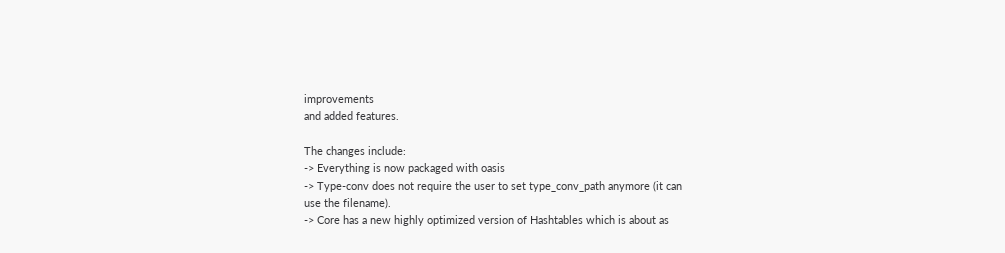improvements
and added features.

The changes include:
-> Everything is now packaged with oasis
-> Type-conv does not require the user to set type_conv_path anymore (it can
use the filename).
-> Core has a new highly optimized version of Hashtables which is about as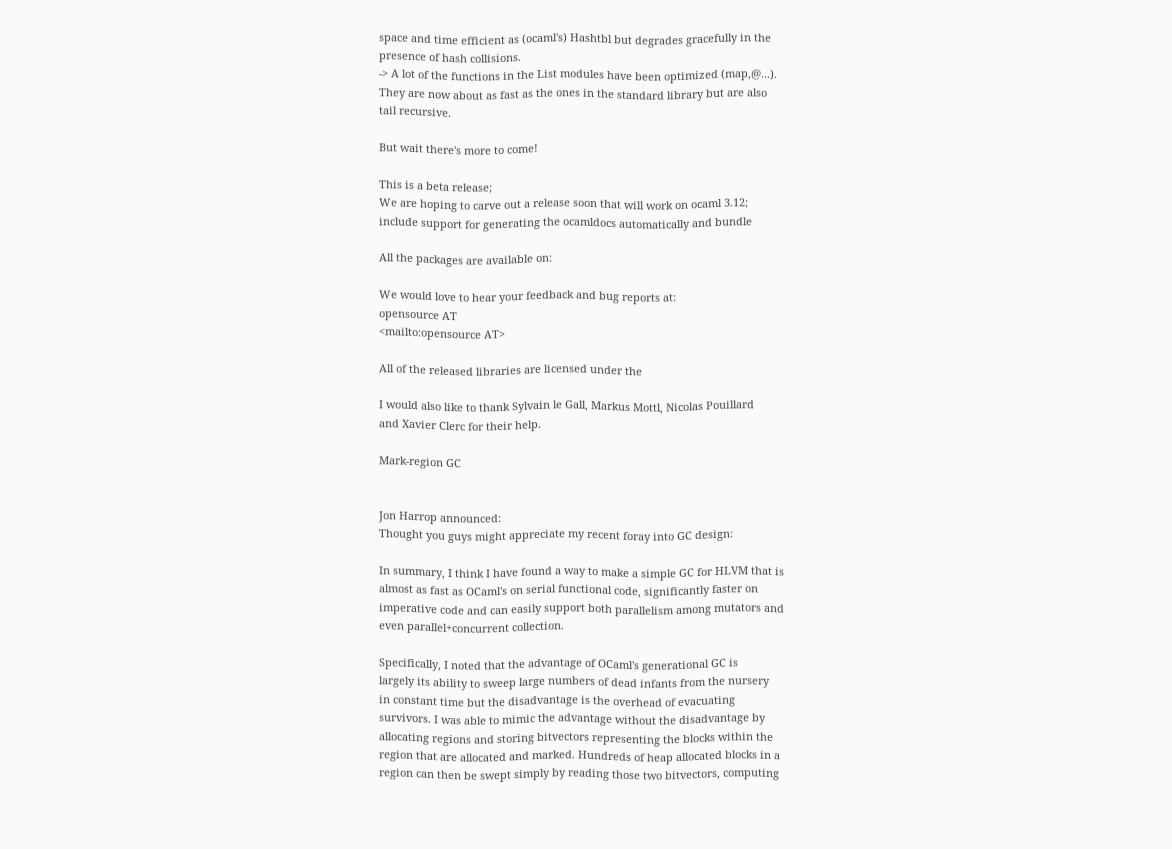space and time efficient as (ocaml's) Hashtbl but degrades gracefully in the
presence of hash collisions.
-> A lot of the functions in the List modules have been optimized (map,@...).
They are now about as fast as the ones in the standard library but are also
tail recursive.

But wait there's more to come!

This is a beta release;
We are hoping to carve out a release soon that will work on ocaml 3.12;
include support for generating the ocamldocs automatically and bundle

All the packages are available on:

We would love to hear your feedback and bug reports at:
opensource AT
<mailto:opensource AT>

All of the released libraries are licensed under the

I would also like to thank Sylvain le Gall, Markus Mottl, Nicolas Pouillard
and Xavier Clerc for their help.

Mark-region GC


Jon Harrop announced:
Thought you guys might appreciate my recent foray into GC design:

In summary, I think I have found a way to make a simple GC for HLVM that is
almost as fast as OCaml's on serial functional code, significantly faster on
imperative code and can easily support both parallelism among mutators and
even parallel+concurrent collection.

Specifically, I noted that the advantage of OCaml's generational GC is
largely its ability to sweep large numbers of dead infants from the nursery
in constant time but the disadvantage is the overhead of evacuating
survivors. I was able to mimic the advantage without the disadvantage by
allocating regions and storing bitvectors representing the blocks within the
region that are allocated and marked. Hundreds of heap allocated blocks in a
region can then be swept simply by reading those two bitvectors, computing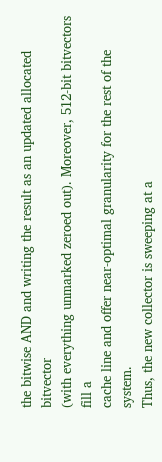the bitwise AND and writing the result as an updated allocated bitvector
(with everything unmarked zeroed out). Moreover, 512-bit bitvectors fill a
cache line and offer near-optimal granularity for the rest of the system.
Thus, the new collector is sweeping at a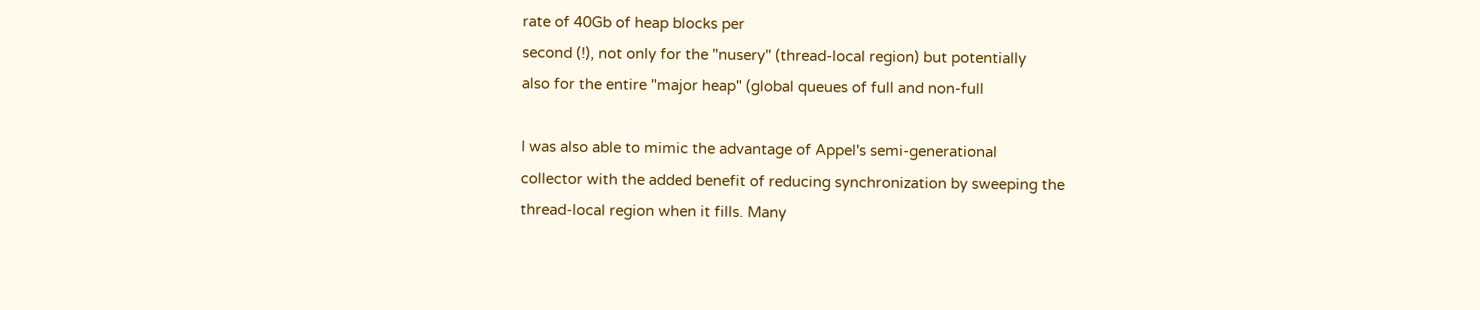rate of 40Gb of heap blocks per
second (!), not only for the "nusery" (thread-local region) but potentially
also for the entire "major heap" (global queues of full and non-full

I was also able to mimic the advantage of Appel's semi-generational
collector with the added benefit of reducing synchronization by sweeping the
thread-local region when it fills. Many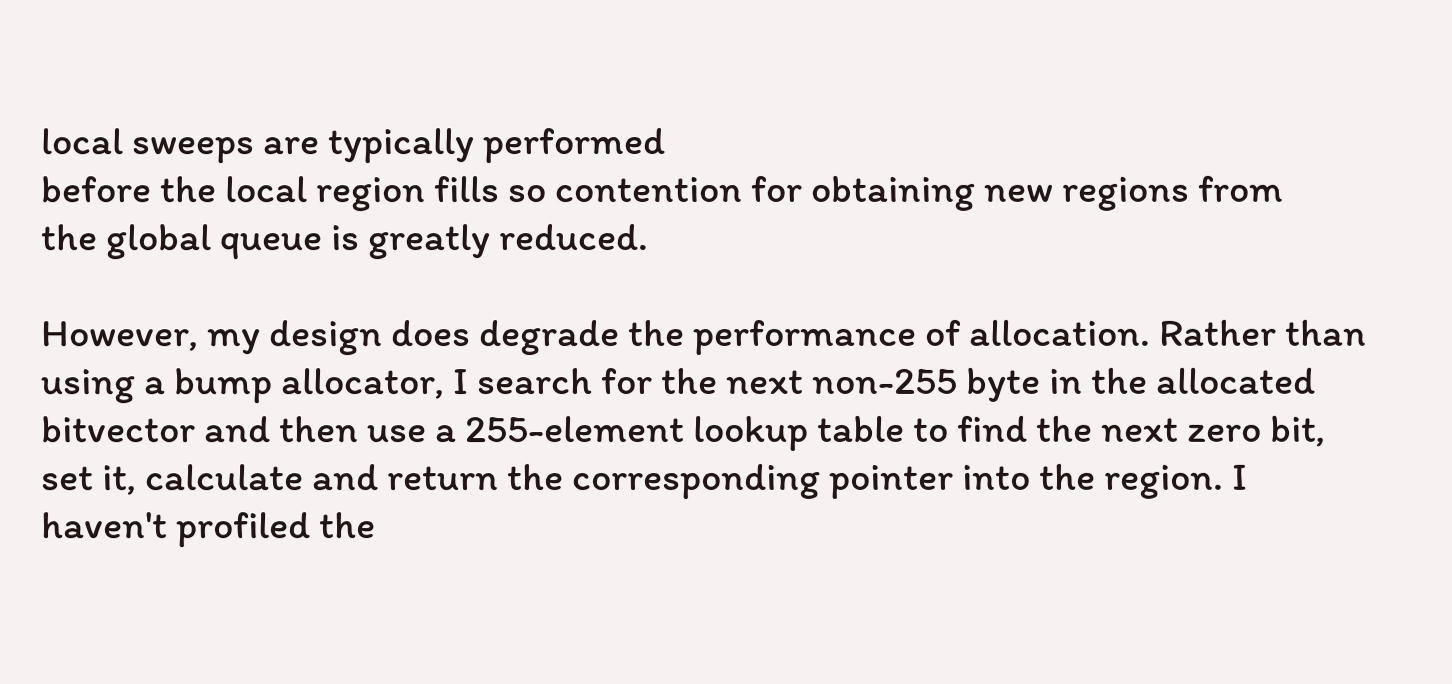local sweeps are typically performed
before the local region fills so contention for obtaining new regions from
the global queue is greatly reduced.

However, my design does degrade the performance of allocation. Rather than
using a bump allocator, I search for the next non-255 byte in the allocated
bitvector and then use a 255-element lookup table to find the next zero bit,
set it, calculate and return the corresponding pointer into the region. I
haven't profiled the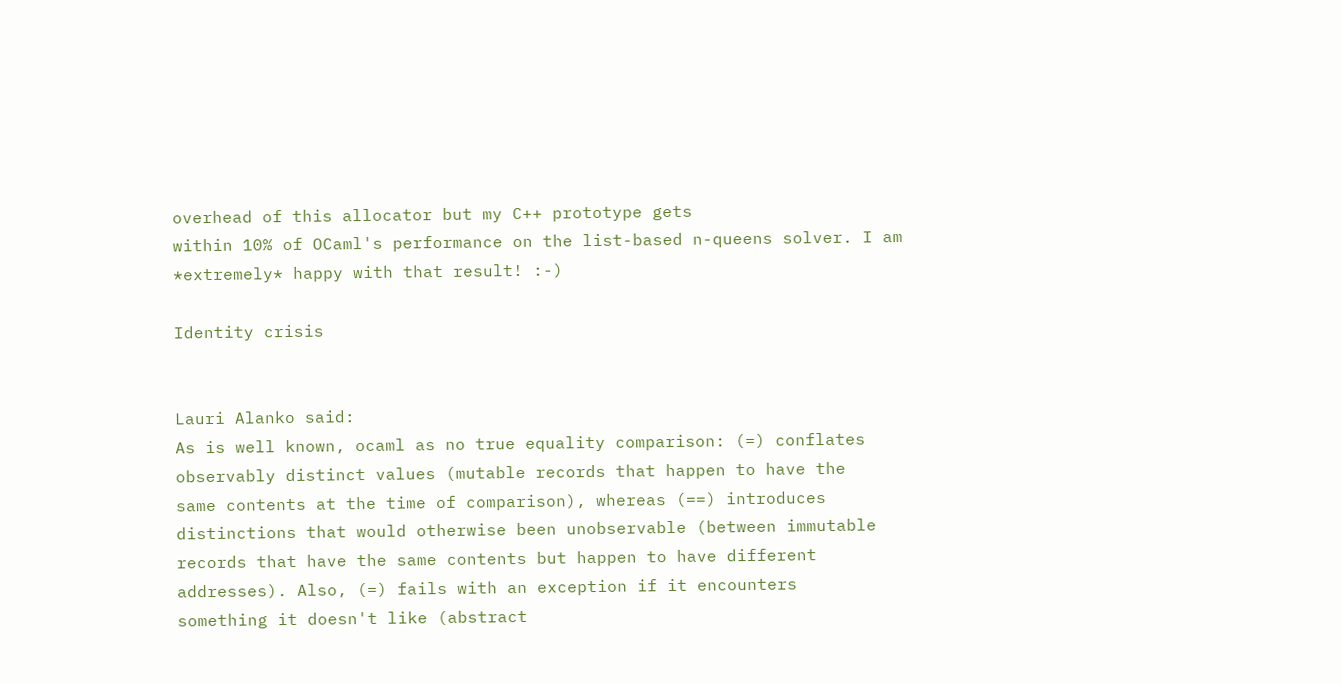overhead of this allocator but my C++ prototype gets
within 10% of OCaml's performance on the list-based n-queens solver. I am
*extremely* happy with that result! :-)

Identity crisis


Lauri Alanko said:
As is well known, ocaml as no true equality comparison: (=) conflates
observably distinct values (mutable records that happen to have the
same contents at the time of comparison), whereas (==) introduces
distinctions that would otherwise been unobservable (between immutable
records that have the same contents but happen to have different
addresses). Also, (=) fails with an exception if it encounters
something it doesn't like (abstract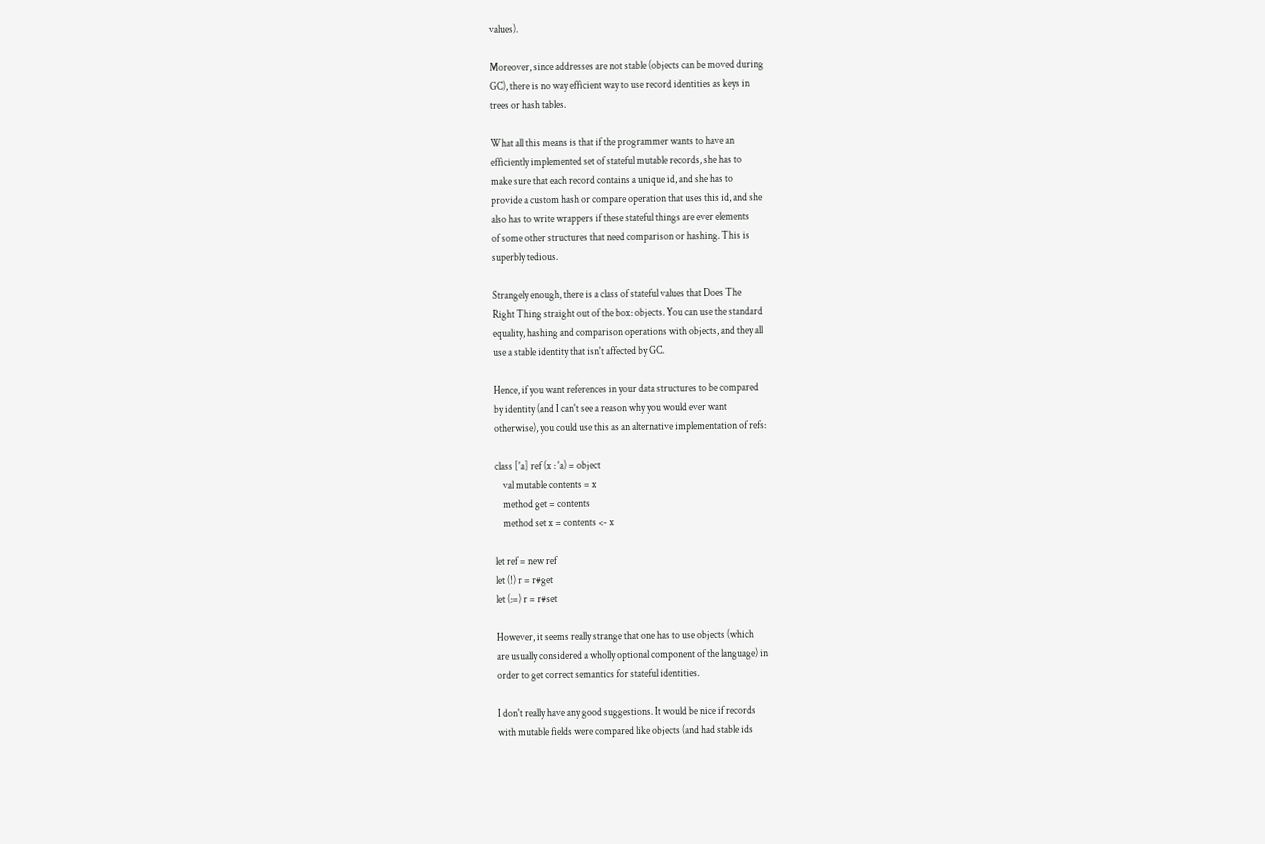values).

Moreover, since addresses are not stable (objects can be moved during
GC), there is no way efficient way to use record identities as keys in
trees or hash tables.

What all this means is that if the programmer wants to have an
efficiently implemented set of stateful mutable records, she has to
make sure that each record contains a unique id, and she has to
provide a custom hash or compare operation that uses this id, and she
also has to write wrappers if these stateful things are ever elements
of some other structures that need comparison or hashing. This is
superbly tedious.

Strangely enough, there is a class of stateful values that Does The
Right Thing straight out of the box: objects. You can use the standard
equality, hashing and comparison operations with objects, and they all
use a stable identity that isn't affected by GC.

Hence, if you want references in your data structures to be compared
by identity (and I can't see a reason why you would ever want
otherwise), you could use this as an alternative implementation of refs:

class ['a] ref (x : 'a) = object
    val mutable contents = x
    method get = contents
    method set x = contents <- x

let ref = new ref
let (!) r = r#get
let (:=) r = r#set

However, it seems really strange that one has to use objects (which
are usually considered a wholly optional component of the language) in
order to get correct semantics for stateful identities.

I don't really have any good suggestions. It would be nice if records
with mutable fields were compared like objects (and had stable ids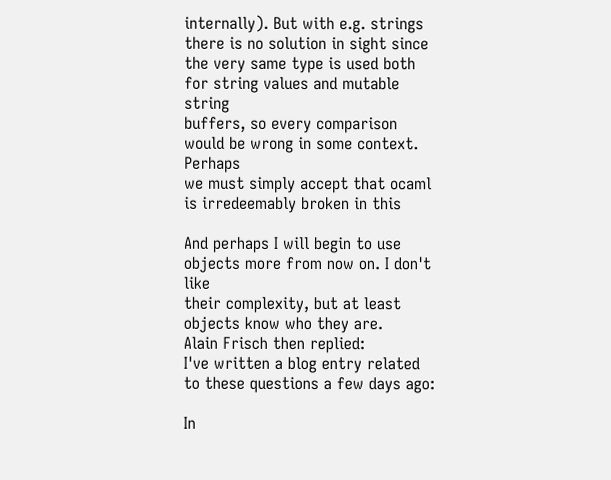internally). But with e.g. strings there is no solution in sight since
the very same type is used both for string values and mutable string
buffers, so every comparison would be wrong in some context. Perhaps
we must simply accept that ocaml is irredeemably broken in this

And perhaps I will begin to use objects more from now on. I don't like
their complexity, but at least objects know who they are.
Alain Frisch then replied:
I've written a blog entry related to these questions a few days ago:

In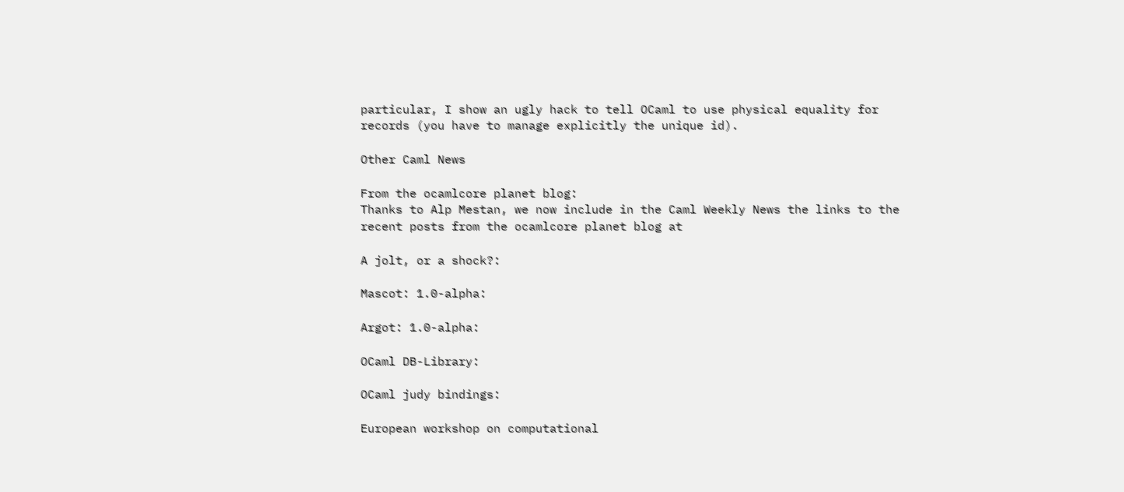particular, I show an ugly hack to tell OCaml to use physical equality for
records (you have to manage explicitly the unique id).

Other Caml News

From the ocamlcore planet blog:
Thanks to Alp Mestan, we now include in the Caml Weekly News the links to the
recent posts from the ocamlcore planet blog at

A jolt, or a shock?:

Mascot: 1.0-alpha:

Argot: 1.0-alpha:

OCaml DB-Library:

OCaml judy bindings:

European workshop on computational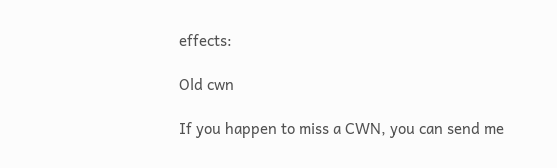effects:

Old cwn

If you happen to miss a CWN, you can send me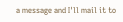a message and I'll mail it to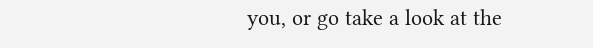you, or go take a look at the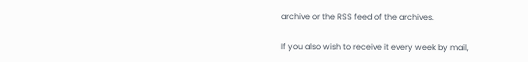archive or the RSS feed of the archives.

If you also wish to receive it every week by mail,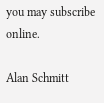you may subscribe online.

Alan Schmitt